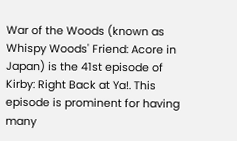War of the Woods (known as Whispy Woods' Friend: Acore in Japan) is the 41st episode of Kirby: Right Back at Ya!. This episode is prominent for having many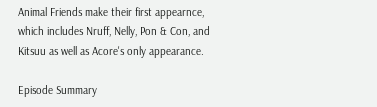Animal Friends make their first appearnce, which includes Nruff, Nelly, Pon & Con, and Kitsuu as well as Acore's only appearance.

Episode Summary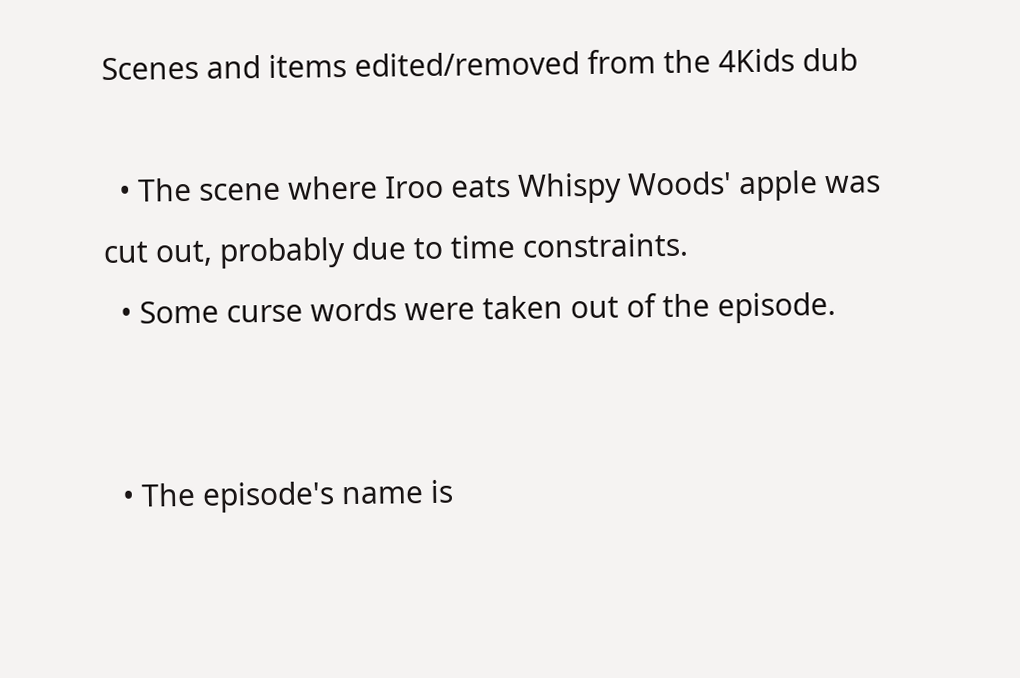Scenes and items edited/removed from the 4Kids dub

  • The scene where Iroo eats Whispy Woods' apple was cut out, probably due to time constraints.
  • Some curse words were taken out of the episode.


  • The episode's name is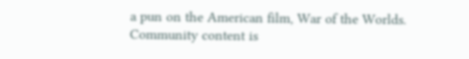a pun on the American film, War of the Worlds.
Community content is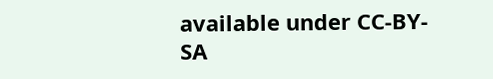available under CC-BY-SA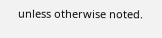unless otherwise noted.